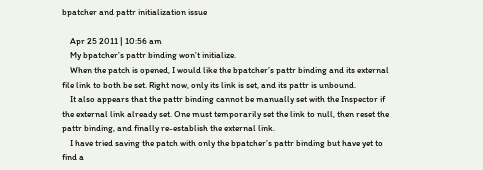bpatcher and pattr initialization issue

    Apr 25 2011 | 10:56 am
    My bpatcher’s pattr binding won’t initialize.
    When the patch is opened, I would like the bpatcher’s pattr binding and its external file link to both be set. Right now, only its link is set, and its pattr is unbound.
    It also appears that the pattr binding cannot be manually set with the Inspector if the external link already set. One must temporarily set the link to null, then reset the pattr binding, and finally re-establish the external link.
    I have tried saving the patch with only the bpatcher’s pattr binding but have yet to find a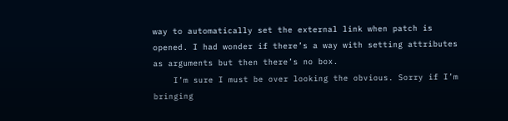way to automatically set the external link when patch is opened. I had wonder if there’s a way with setting attributes as arguments but then there’s no box.
    I’m sure I must be over looking the obvious. Sorry if I’m bringing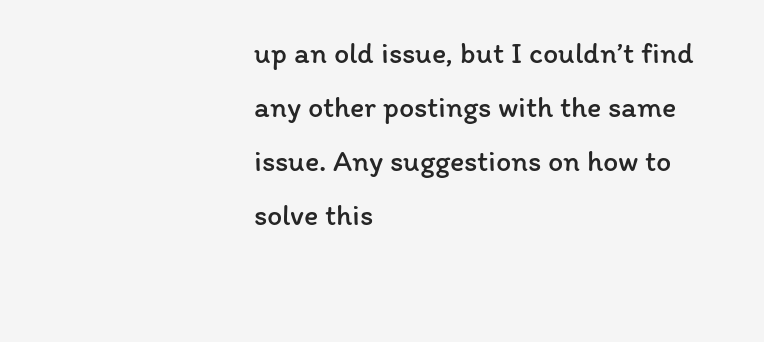up an old issue, but I couldn’t find any other postings with the same issue. Any suggestions on how to solve this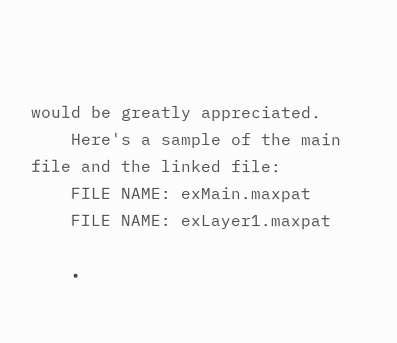would be greatly appreciated.
    Here's a sample of the main file and the linked file:
    FILE NAME: exMain.maxpat
    FILE NAME: exLayer1.maxpat

    •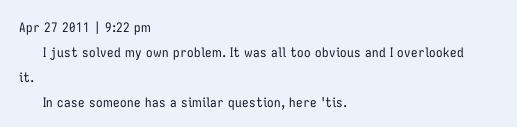Apr 27 2011 | 9:22 pm
      I just solved my own problem. It was all too obvious and I overlooked it.
      In case someone has a similar question, here 'tis.